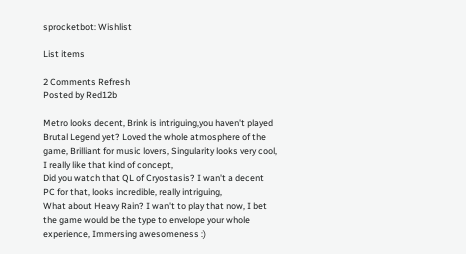sprocketbot: Wishlist

List items

2 Comments Refresh
Posted by Red12b

Metro looks decent, Brink is intriguing,you haven't played Brutal Legend yet? Loved the whole atmosphere of the game, Brilliant for music lovers, Singularity looks very cool, I really like that kind of concept,
Did you watch that QL of Cryostasis? I wan't a decent PC for that, looks incredible, really intriguing,
What about Heavy Rain? I wan't to play that now, I bet the game would be the type to envelope your whole experience, Immersing awesomeness :)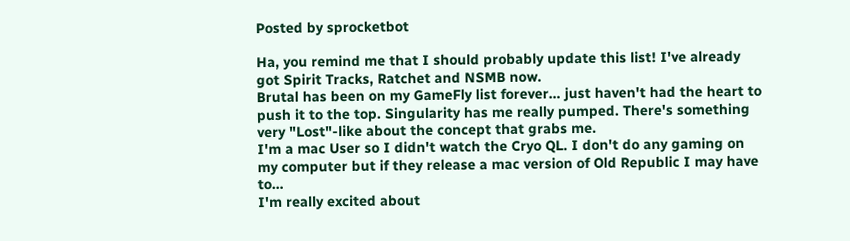Posted by sprocketbot

Ha, you remind me that I should probably update this list! I've already got Spirit Tracks, Ratchet and NSMB now.
Brutal has been on my GameFly list forever… just haven't had the heart to push it to the top. Singularity has me really pumped. There's something very "Lost"-like about the concept that grabs me.
I'm a mac User so I didn't watch the Cryo QL. I don't do any gaming on my computer but if they release a mac version of Old Republic I may have to…
I'm really excited about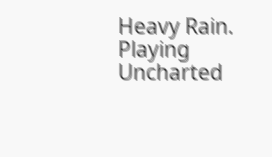Heavy Rain. Playing Uncharted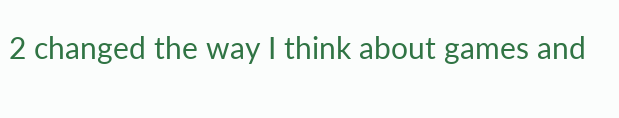2 changed the way I think about games and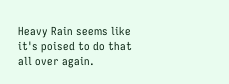Heavy Rain seems like it's poised to do that all over again.